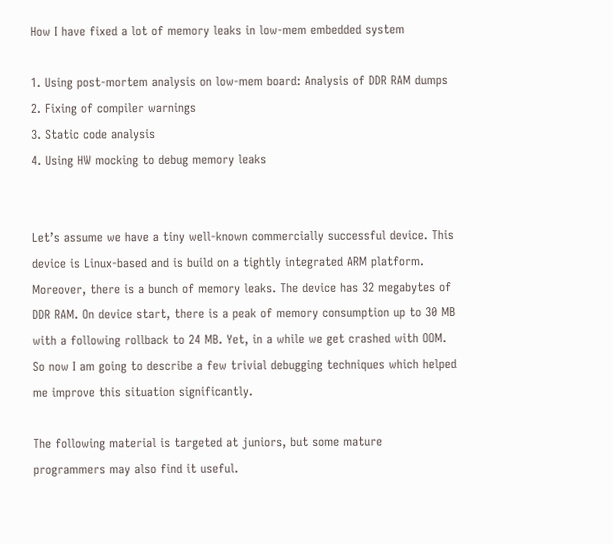How I have fixed a lot of memory leaks in low-mem embedded system

1. Using post-mortem analysis on low-mem board: Analysis of DDR RAM dumps
2. Fixing of compiler warnings
3. Static code analysis
4. Using HW mocking to debug memory leaks


Let’s assume we have a tiny well-known commercially successful device. This device is Linux-based and is build on a tightly integrated ARM platform. Moreover, there is a bunch of memory leaks. The device has 32 megabytes of DDR RAM. On device start, there is a peak of memory consumption up to 30 MB with a following rollback to 24 MB. Yet, in a while we get crashed with OOM. So now I am going to describe a few trivial debugging techniques which helped me improve this situation significantly.

The following material is targeted at juniors, but some mature programmers may also find it useful.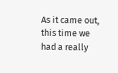As it came out, this time we had a really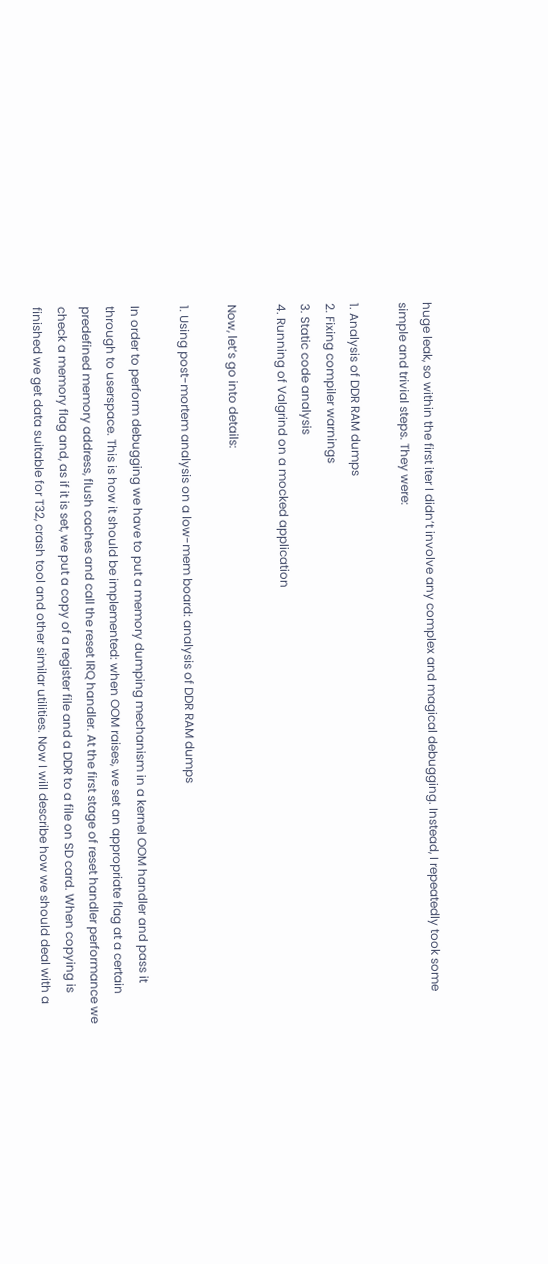huge leak, so within the first iter I didn’t involve any complex and magical debugging. Instead, I repeatedly took some simple and trivial steps. They were:

1. Analysis of DDR RAM dumps
2. Fixing compiler warnings
3. Static code analysis
4. Running of Valgrind on a mocked application

Now, let’s go into details:

1. Using post-mortem analysis on a low-mem board: analysis of DDR RAM dumps

In order to perform debugging we have to put a memory dumping mechanism in a kernel OOM handler and pass it through to userspace. This is how it should be implemented: when OOM raises, we set an appropriate flag at a certain predefined memory address, flush caches and call the reset IRQ handler. At the first stage of reset handler performance we check a memory flag and, as if it is set, we put a copy of a register file and a DDR to a file on SD card. When copying is finished we get data suitable for T32, crash tool and other similar utilities. Now I will describe how we should deal with a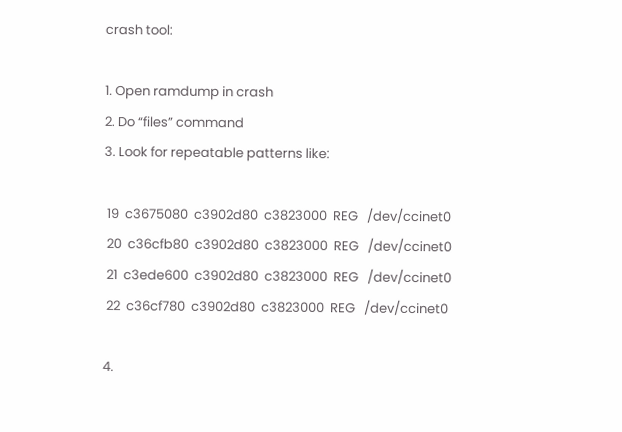crash tool:

1. Open ramdump in crash
2. Do “files” command
3. Look for repeatable patterns like:

 19  c3675080  c3902d80  c3823000  REG   /dev/ccinet0
 20  c36cfb80  c3902d80  c3823000  REG   /dev/ccinet0
 21  c3ede600  c3902d80  c3823000  REG   /dev/ccinet0
 22  c36cf780  c3902d80  c3823000  REG   /dev/ccinet0

4.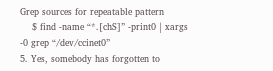Grep sources for repeatable pattern
    $ find -name “*.[chS]” -print0 | xargs -0 grep “/dev/ccinet0”
5. Yes, somebody has forgotten to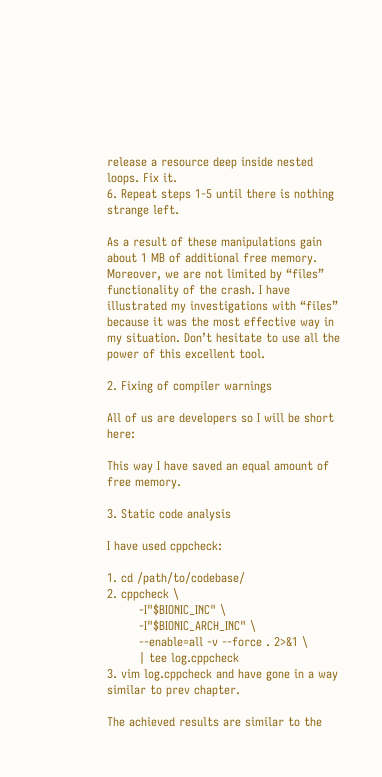release a resource deep inside nested loops. Fix it.
6. Repeat steps 1-5 until there is nothing strange left.

As a result of these manipulations gain about 1 MB of additional free memory. Moreover, we are not limited by “files” functionality of the crash. I have illustrated my investigations with “files” because it was the most effective way in my situation. Don’t hesitate to use all the power of this excellent tool.

2. Fixing of compiler warnings

All of us are developers so I will be short here:

This way I have saved an equal amount of free memory.

3. Static code analysis

I have used cppcheck:

1. cd /path/to/codebase/
2. cppcheck \
        -I"$BIONIC_INC" \
        -I"$BIONIC_ARCH_INC" \
        --enable=all -v --force . 2>&1 \
        | tee log.cppcheck
3. vim log.cppcheck and have gone in a way similar to prev chapter.

The achieved results are similar to the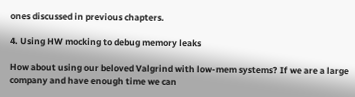ones discussed in previous chapters.

4. Using HW mocking to debug memory leaks

How about using our beloved Valgrind with low-mem systems? If we are a large company and have enough time we can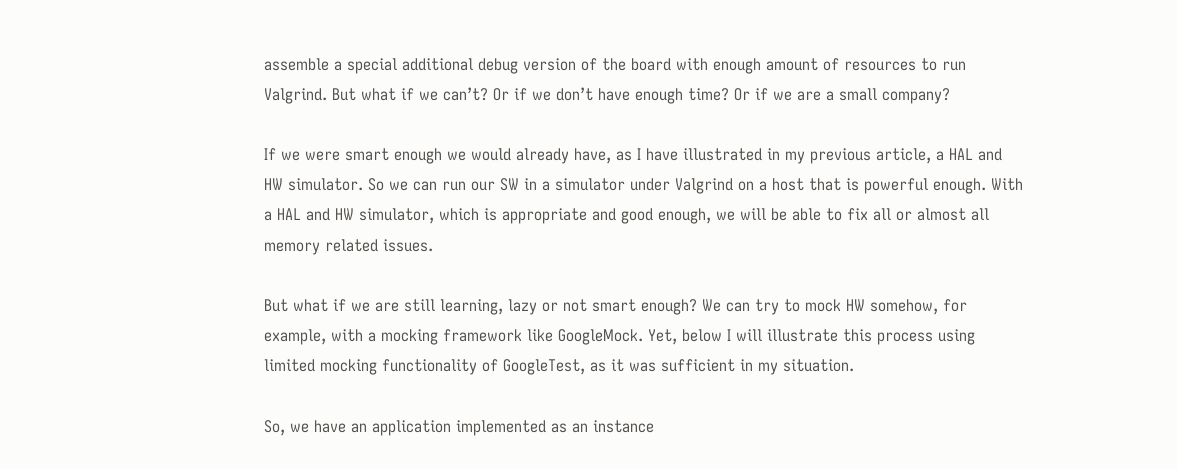assemble a special additional debug version of the board with enough amount of resources to run Valgrind. But what if we can’t? Or if we don’t have enough time? Or if we are a small company?

If we were smart enough we would already have, as I have illustrated in my previous article, a HAL and HW simulator. So we can run our SW in a simulator under Valgrind on a host that is powerful enough. With a HAL and HW simulator, which is appropriate and good enough, we will be able to fix all or almost all memory related issues.

But what if we are still learning, lazy or not smart enough? We can try to mock HW somehow, for example, with a mocking framework like GoogleMock. Yet, below I will illustrate this process using limited mocking functionality of GoogleTest, as it was sufficient in my situation.

So, we have an application implemented as an instance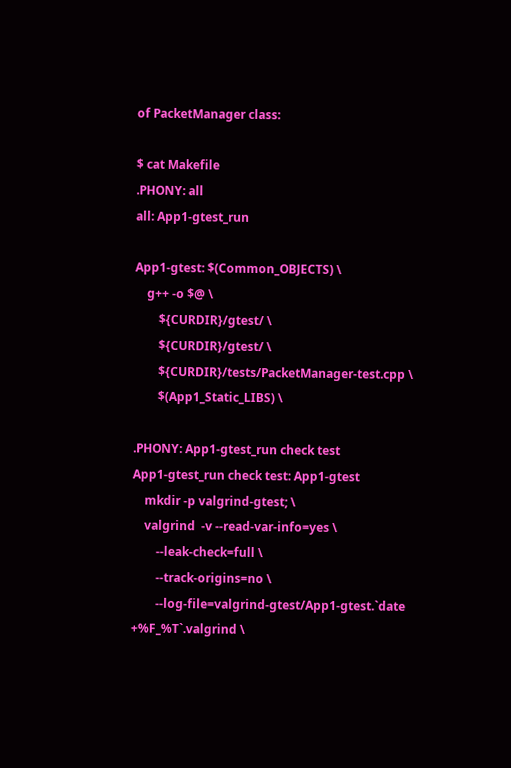of PacketManager class:

$ cat Makefile
.PHONY: all
all: App1-gtest_run

App1-gtest: $(Common_OBJECTS) \
    g++ -o $@ \
        ${CURDIR}/gtest/ \
        ${CURDIR}/gtest/ \
        ${CURDIR}/tests/PacketManager-test.cpp \
        $(App1_Static_LIBS) \

.PHONY: App1-gtest_run check test
App1-gtest_run check test: App1-gtest
    mkdir -p valgrind-gtest; \
    valgrind  -v --read-var-info=yes \
        --leak-check=full \
        --track-origins=no \
        --log-file=valgrind-gtest/App1-gtest.`date +%F_%T`.valgrind \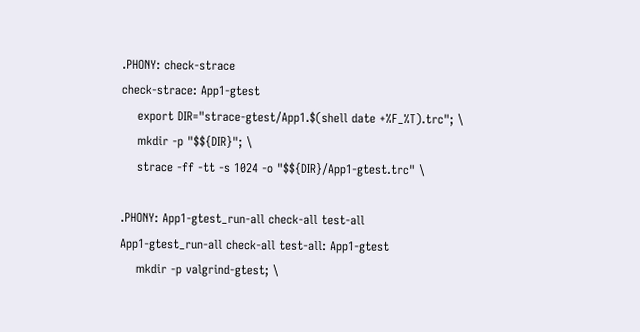.PHONY: check-strace
check-strace: App1-gtest
    export DIR="strace-gtest/App1.$(shell date +%F_%T).trc"; \
    mkdir -p "$${DIR}"; \
    strace -ff -tt -s 1024 -o "$${DIR}/App1-gtest.trc" \

.PHONY: App1-gtest_run-all check-all test-all
App1-gtest_run-all check-all test-all: App1-gtest
    mkdir -p valgrind-gtest; \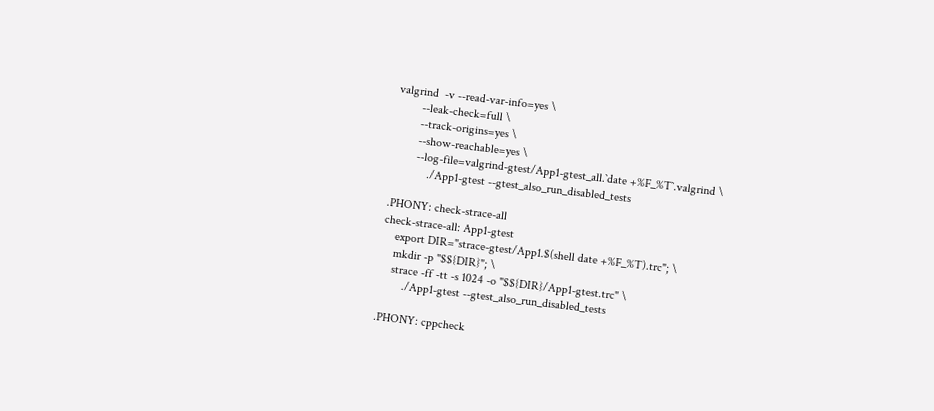valgrind  -v --read-var-info=yes \
        --leak-check=full \
        --track-origins=yes \
        --show-reachable=yes \
        --log-file=valgrind-gtest/App1-gtest_all.`date +%F_%T`.valgrind \
            ./App1-gtest --gtest_also_run_disabled_tests

.PHONY: check-strace-all
check-strace-all: App1-gtest
    export DIR="strace-gtest/App1.$(shell date +%F_%T).trc"; \
    mkdir -p "$${DIR}"; \
    strace -ff -tt -s 1024 -o "$${DIR}/App1-gtest.trc" \
        ./App1-gtest --gtest_also_run_disabled_tests

.PHONY: cppcheck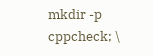mkdir -p cppcheck; \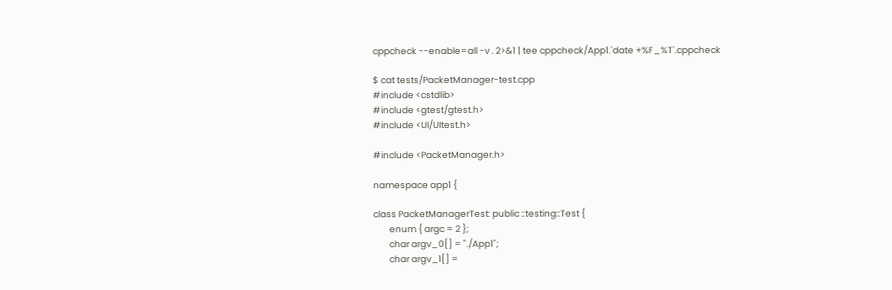cppcheck --enable=all -v . 2>&1 | tee cppcheck/App1.`date +%F_%T`.cppcheck

$ cat tests/PacketManager-test.cpp
#include <cstdlib>
#include <gtest/gtest.h>
#include <UI/UItest.h>

#include <PacketManager.h>

namespace app1 {

class PacketManagerTest: public ::testing::Test {
        enum { argc = 2 };
        char argv_0[] = "./App1";
        char argv_1[] =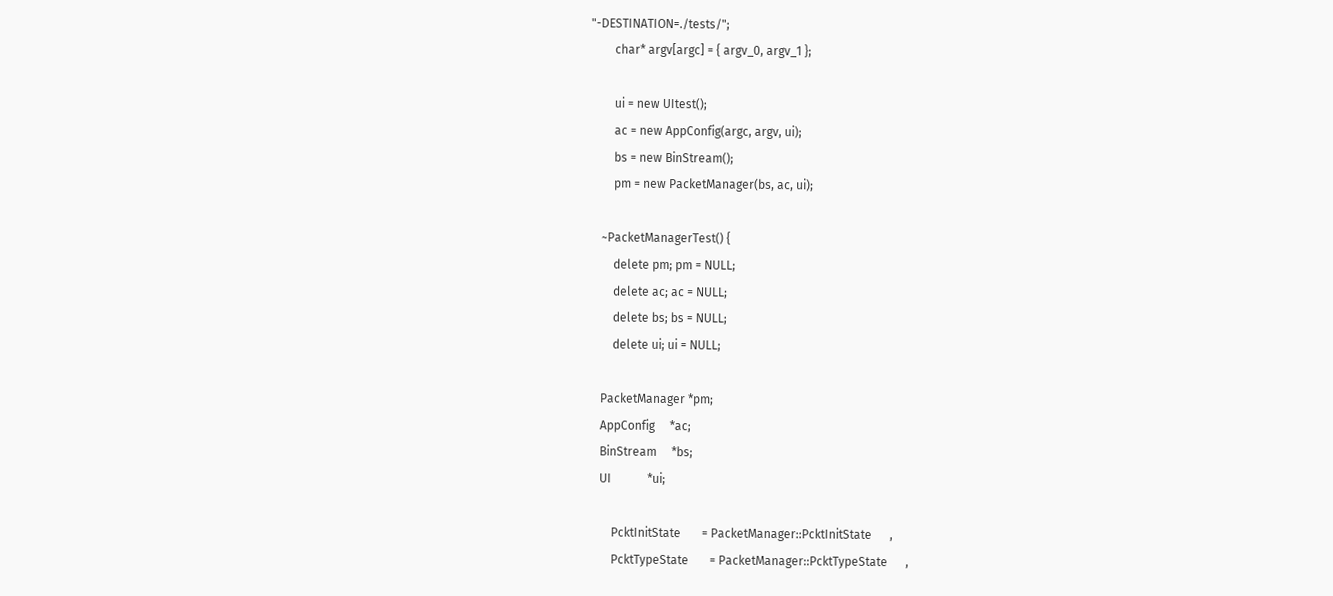"-DESTINATION=./tests/";
        char* argv[argc] = { argv_0, argv_1 };

        ui = new UItest();
        ac = new AppConfig(argc, argv, ui);
        bs = new BinStream();
        pm = new PacketManager(bs, ac, ui);

    ~PacketManagerTest() {
        delete pm; pm = NULL;
        delete ac; ac = NULL;
        delete bs; bs = NULL;
        delete ui; ui = NULL;

    PacketManager *pm;
    AppConfig     *ac;
    BinStream     *bs;
    UI            *ui;

        PcktInitState       = PacketManager::PcktInitState      ,
        PcktTypeState       = PacketManager::PcktTypeState      ,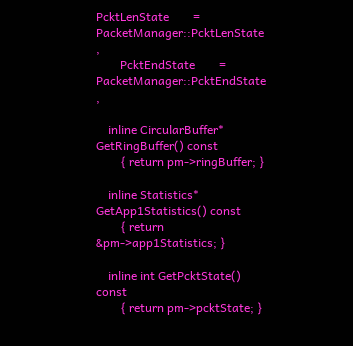PcktLenState        = PacketManager::PcktLenState       ,
        PcktEndState        = PacketManager::PcktEndState       ,

    inline CircularBuffer* GetRingBuffer() const
        { return pm->ringBuffer; }

    inline Statistics* GetApp1Statistics() const
        { return &pm->app1Statistics; }

    inline int GetPcktState() const
        { return pm->pcktState; }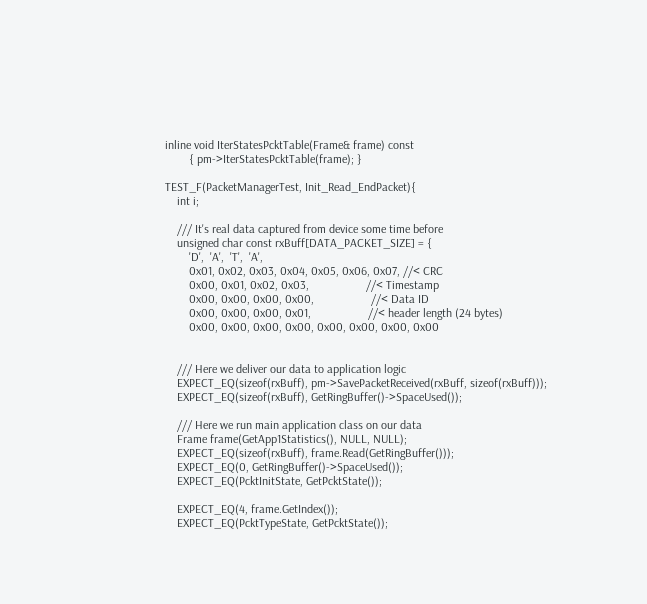inline void IterStatesPcktTable(Frame& frame) const
        { pm->IterStatesPcktTable(frame); }

TEST_F(PacketManagerTest, Init_Read_EndPacket){
    int i;

    /// It's real data captured from device some time before
    unsigned char const rxBuff[DATA_PACKET_SIZE] = {
        'D',  'A',  'T',  'A',
        0x01, 0x02, 0x03, 0x04, 0x05, 0x06, 0x07, //< CRC
        0x00, 0x01, 0x02, 0x03,                   //< Timestamp
        0x00, 0x00, 0x00, 0x00,                   //< Data ID
        0x00, 0x00, 0x00, 0x01,                   //< header length (24 bytes)
        0x00, 0x00, 0x00, 0x00, 0x00, 0x00, 0x00, 0x00


    /// Here we deliver our data to application logic
    EXPECT_EQ(sizeof(rxBuff), pm->SavePacketReceived(rxBuff, sizeof(rxBuff)));
    EXPECT_EQ(sizeof(rxBuff), GetRingBuffer()->SpaceUsed());

    /// Here we run main application class on our data
    Frame frame(GetApp1Statistics(), NULL, NULL);
    EXPECT_EQ(sizeof(rxBuff), frame.Read(GetRingBuffer()));
    EXPECT_EQ(0, GetRingBuffer()->SpaceUsed());
    EXPECT_EQ(PcktInitState, GetPcktState());

    EXPECT_EQ(4, frame.GetIndex());
    EXPECT_EQ(PcktTypeState, GetPcktState());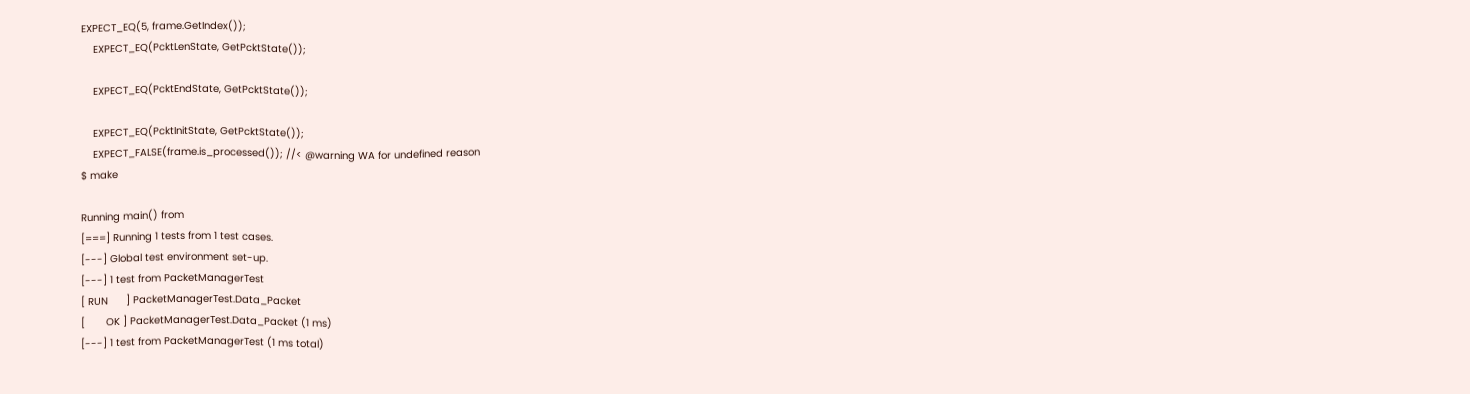EXPECT_EQ(5, frame.GetIndex());
    EXPECT_EQ(PcktLenState, GetPcktState());

    EXPECT_EQ(PcktEndState, GetPcktState());

    EXPECT_EQ(PcktInitState, GetPcktState());
    EXPECT_FALSE(frame.is_processed()); //< @warning WA for undefined reason
$ make

Running main() from
[===] Running 1 tests from 1 test cases.
[---] Global test environment set-up.
[---] 1 test from PacketManagerTest
[ RUN      ] PacketManagerTest.Data_Packet
[       OK ] PacketManagerTest.Data_Packet (1 ms)
[---] 1 test from PacketManagerTest (1 ms total)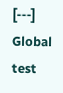[---] Global test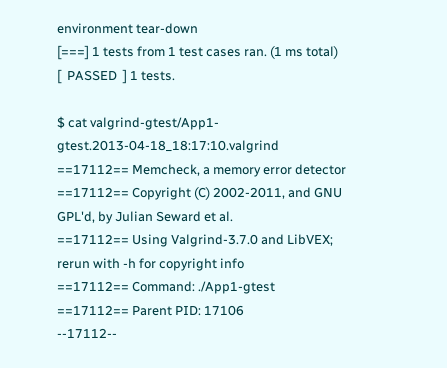environment tear-down
[===] 1 tests from 1 test cases ran. (1 ms total)
[  PASSED  ] 1 tests.

$ cat valgrind-gtest/App1-gtest.2013-04-18_18:17:10.valgrind
==17112== Memcheck, a memory error detector
==17112== Copyright (C) 2002-2011, and GNU GPL'd, by Julian Seward et al.
==17112== Using Valgrind-3.7.0 and LibVEX; rerun with -h for copyright info
==17112== Command: ./App1-gtest
==17112== Parent PID: 17106
--17112--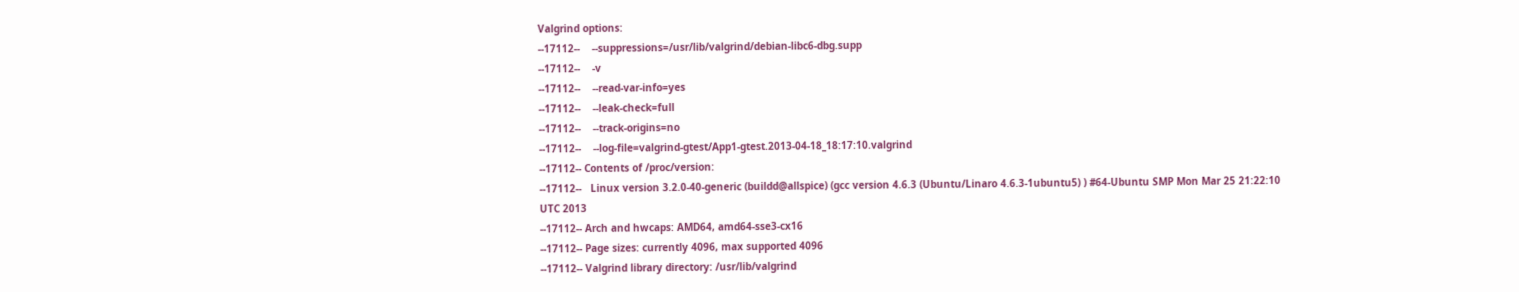Valgrind options:
--17112--    --suppressions=/usr/lib/valgrind/debian-libc6-dbg.supp
--17112--    -v
--17112--    --read-var-info=yes
--17112--    --leak-check=full
--17112--    --track-origins=no
--17112--    --log-file=valgrind-gtest/App1-gtest.2013-04-18_18:17:10.valgrind
--17112-- Contents of /proc/version:
--17112--   Linux version 3.2.0-40-generic (buildd@allspice) (gcc version 4.6.3 (Ubuntu/Linaro 4.6.3-1ubuntu5) ) #64-Ubuntu SMP Mon Mar 25 21:22:10 UTC 2013
--17112-- Arch and hwcaps: AMD64, amd64-sse3-cx16
--17112-- Page sizes: currently 4096, max supported 4096
--17112-- Valgrind library directory: /usr/lib/valgrind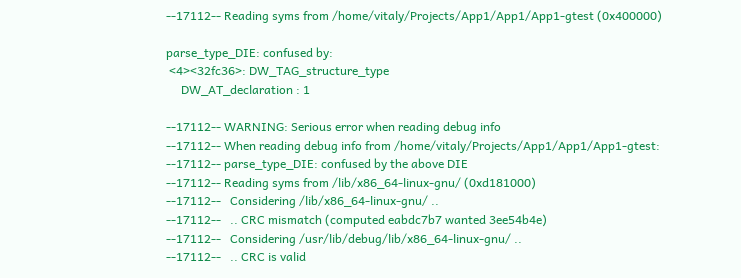--17112-- Reading syms from /home/vitaly/Projects/App1/App1/App1-gtest (0x400000)

parse_type_DIE: confused by:
 <4><32fc36>: DW_TAG_structure_type
     DW_AT_declaration : 1

--17112-- WARNING: Serious error when reading debug info
--17112-- When reading debug info from /home/vitaly/Projects/App1/App1/App1-gtest:
--17112-- parse_type_DIE: confused by the above DIE
--17112-- Reading syms from /lib/x86_64-linux-gnu/ (0xd181000)
--17112--   Considering /lib/x86_64-linux-gnu/ ..
--17112--   .. CRC mismatch (computed eabdc7b7 wanted 3ee54b4e)
--17112--   Considering /usr/lib/debug/lib/x86_64-linux-gnu/ ..
--17112--   .. CRC is valid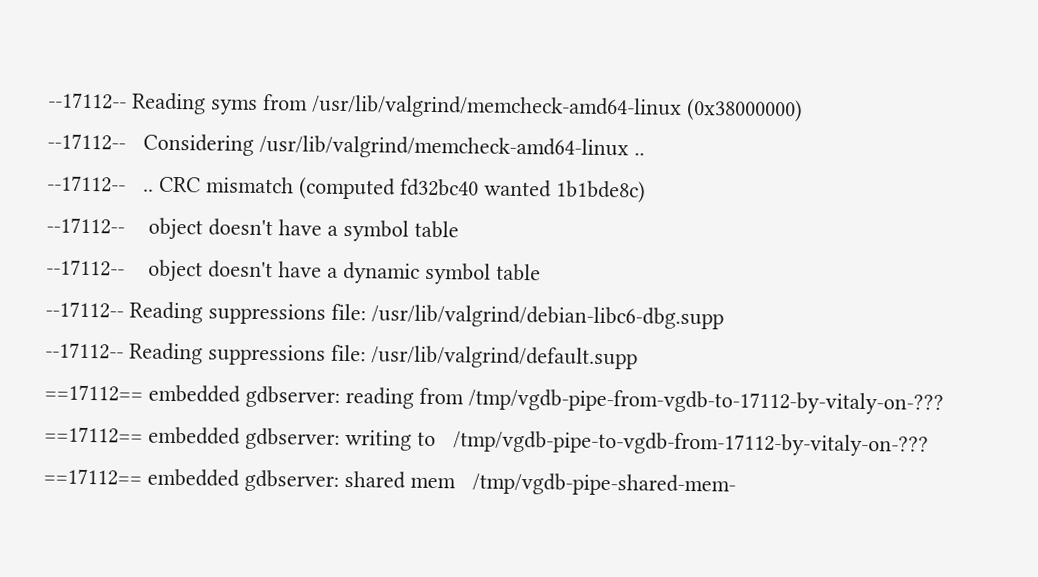--17112-- Reading syms from /usr/lib/valgrind/memcheck-amd64-linux (0x38000000)
--17112--   Considering /usr/lib/valgrind/memcheck-amd64-linux ..
--17112--   .. CRC mismatch (computed fd32bc40 wanted 1b1bde8c)
--17112--    object doesn't have a symbol table
--17112--    object doesn't have a dynamic symbol table
--17112-- Reading suppressions file: /usr/lib/valgrind/debian-libc6-dbg.supp
--17112-- Reading suppressions file: /usr/lib/valgrind/default.supp
==17112== embedded gdbserver: reading from /tmp/vgdb-pipe-from-vgdb-to-17112-by-vitaly-on-???
==17112== embedded gdbserver: writing to   /tmp/vgdb-pipe-to-vgdb-from-17112-by-vitaly-on-???
==17112== embedded gdbserver: shared mem   /tmp/vgdb-pipe-shared-mem-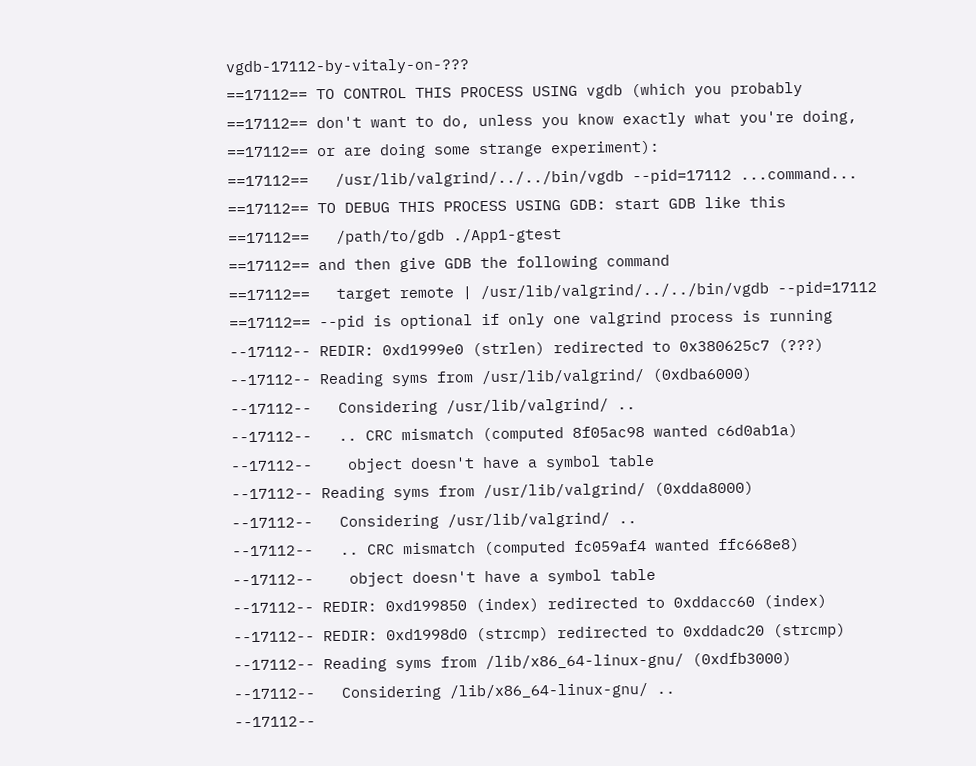vgdb-17112-by-vitaly-on-???
==17112== TO CONTROL THIS PROCESS USING vgdb (which you probably
==17112== don't want to do, unless you know exactly what you're doing,
==17112== or are doing some strange experiment):
==17112==   /usr/lib/valgrind/../../bin/vgdb --pid=17112 ...command...
==17112== TO DEBUG THIS PROCESS USING GDB: start GDB like this
==17112==   /path/to/gdb ./App1-gtest
==17112== and then give GDB the following command
==17112==   target remote | /usr/lib/valgrind/../../bin/vgdb --pid=17112
==17112== --pid is optional if only one valgrind process is running
--17112-- REDIR: 0xd1999e0 (strlen) redirected to 0x380625c7 (???)
--17112-- Reading syms from /usr/lib/valgrind/ (0xdba6000)
--17112--   Considering /usr/lib/valgrind/ ..
--17112--   .. CRC mismatch (computed 8f05ac98 wanted c6d0ab1a)
--17112--    object doesn't have a symbol table
--17112-- Reading syms from /usr/lib/valgrind/ (0xdda8000)
--17112--   Considering /usr/lib/valgrind/ ..
--17112--   .. CRC mismatch (computed fc059af4 wanted ffc668e8)
--17112--    object doesn't have a symbol table
--17112-- REDIR: 0xd199850 (index) redirected to 0xddacc60 (index)
--17112-- REDIR: 0xd1998d0 (strcmp) redirected to 0xddadc20 (strcmp)
--17112-- Reading syms from /lib/x86_64-linux-gnu/ (0xdfb3000)
--17112--   Considering /lib/x86_64-linux-gnu/ ..
--17112--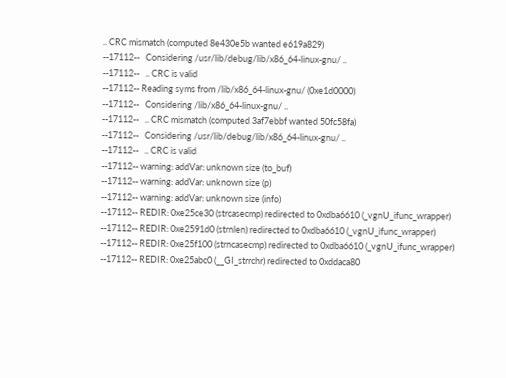.. CRC mismatch (computed 8e430e5b wanted e619a829)
--17112--   Considering /usr/lib/debug/lib/x86_64-linux-gnu/ ..
--17112--   .. CRC is valid
--17112-- Reading syms from /lib/x86_64-linux-gnu/ (0xe1d0000)
--17112--   Considering /lib/x86_64-linux-gnu/ ..
--17112--   .. CRC mismatch (computed 3af7ebbf wanted 50fc58fa)
--17112--   Considering /usr/lib/debug/lib/x86_64-linux-gnu/ ..
--17112--   .. CRC is valid
--17112-- warning: addVar: unknown size (to_buf)
--17112-- warning: addVar: unknown size (p)
--17112-- warning: addVar: unknown size (info)
--17112-- REDIR: 0xe25ce30 (strcasecmp) redirected to 0xdba6610 (_vgnU_ifunc_wrapper)
--17112-- REDIR: 0xe2591d0 (strnlen) redirected to 0xdba6610 (_vgnU_ifunc_wrapper)
--17112-- REDIR: 0xe25f100 (strncasecmp) redirected to 0xdba6610 (_vgnU_ifunc_wrapper)
--17112-- REDIR: 0xe25abc0 (__GI_strrchr) redirected to 0xddaca80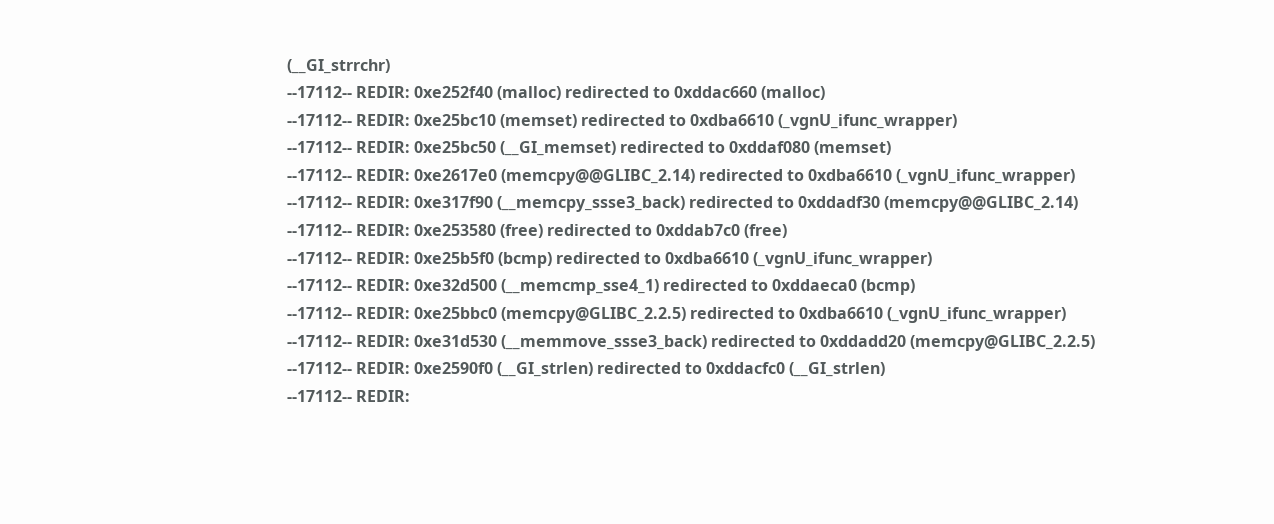(__GI_strrchr)
--17112-- REDIR: 0xe252f40 (malloc) redirected to 0xddac660 (malloc)
--17112-- REDIR: 0xe25bc10 (memset) redirected to 0xdba6610 (_vgnU_ifunc_wrapper)
--17112-- REDIR: 0xe25bc50 (__GI_memset) redirected to 0xddaf080 (memset)
--17112-- REDIR: 0xe2617e0 (memcpy@@GLIBC_2.14) redirected to 0xdba6610 (_vgnU_ifunc_wrapper)
--17112-- REDIR: 0xe317f90 (__memcpy_ssse3_back) redirected to 0xddadf30 (memcpy@@GLIBC_2.14)
--17112-- REDIR: 0xe253580 (free) redirected to 0xddab7c0 (free)
--17112-- REDIR: 0xe25b5f0 (bcmp) redirected to 0xdba6610 (_vgnU_ifunc_wrapper)
--17112-- REDIR: 0xe32d500 (__memcmp_sse4_1) redirected to 0xddaeca0 (bcmp)
--17112-- REDIR: 0xe25bbc0 (memcpy@GLIBC_2.2.5) redirected to 0xdba6610 (_vgnU_ifunc_wrapper)
--17112-- REDIR: 0xe31d530 (__memmove_ssse3_back) redirected to 0xddadd20 (memcpy@GLIBC_2.2.5)
--17112-- REDIR: 0xe2590f0 (__GI_strlen) redirected to 0xddacfc0 (__GI_strlen)
--17112-- REDIR: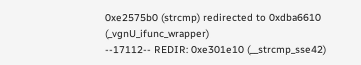0xe2575b0 (strcmp) redirected to 0xdba6610 (_vgnU_ifunc_wrapper)
--17112-- REDIR: 0xe301e10 (__strcmp_sse42)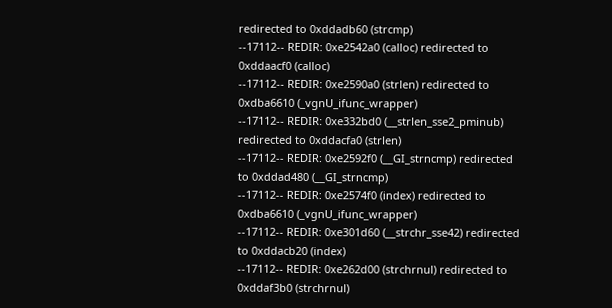redirected to 0xddadb60 (strcmp)
--17112-- REDIR: 0xe2542a0 (calloc) redirected to 0xddaacf0 (calloc)
--17112-- REDIR: 0xe2590a0 (strlen) redirected to 0xdba6610 (_vgnU_ifunc_wrapper)
--17112-- REDIR: 0xe332bd0 (__strlen_sse2_pminub) redirected to 0xddacfa0 (strlen)
--17112-- REDIR: 0xe2592f0 (__GI_strncmp) redirected to 0xddad480 (__GI_strncmp)
--17112-- REDIR: 0xe2574f0 (index) redirected to 0xdba6610 (_vgnU_ifunc_wrapper)
--17112-- REDIR: 0xe301d60 (__strchr_sse42) redirected to 0xddacb20 (index)
--17112-- REDIR: 0xe262d00 (strchrnul) redirected to 0xddaf3b0 (strchrnul)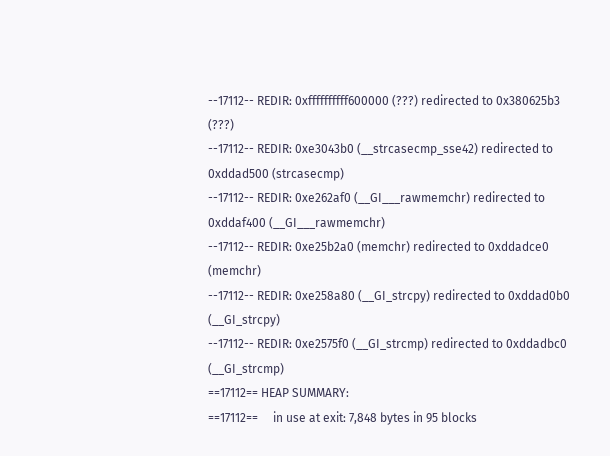--17112-- REDIR: 0xffffffffff600000 (???) redirected to 0x380625b3 (???)
--17112-- REDIR: 0xe3043b0 (__strcasecmp_sse42) redirected to 0xddad500 (strcasecmp)
--17112-- REDIR: 0xe262af0 (__GI___rawmemchr) redirected to 0xddaf400 (__GI___rawmemchr)
--17112-- REDIR: 0xe25b2a0 (memchr) redirected to 0xddadce0 (memchr)
--17112-- REDIR: 0xe258a80 (__GI_strcpy) redirected to 0xddad0b0 (__GI_strcpy)
--17112-- REDIR: 0xe2575f0 (__GI_strcmp) redirected to 0xddadbc0 (__GI_strcmp)
==17112== HEAP SUMMARY:
==17112==     in use at exit: 7,848 bytes in 95 blocks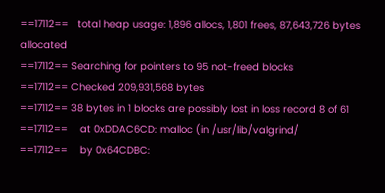==17112==   total heap usage: 1,896 allocs, 1,801 frees, 87,643,726 bytes allocated
==17112== Searching for pointers to 95 not-freed blocks
==17112== Checked 209,931,568 bytes
==17112== 38 bytes in 1 blocks are possibly lost in loss record 8 of 61
==17112==    at 0xDDAC6CD: malloc (in /usr/lib/valgrind/
==17112==    by 0x64CDBC: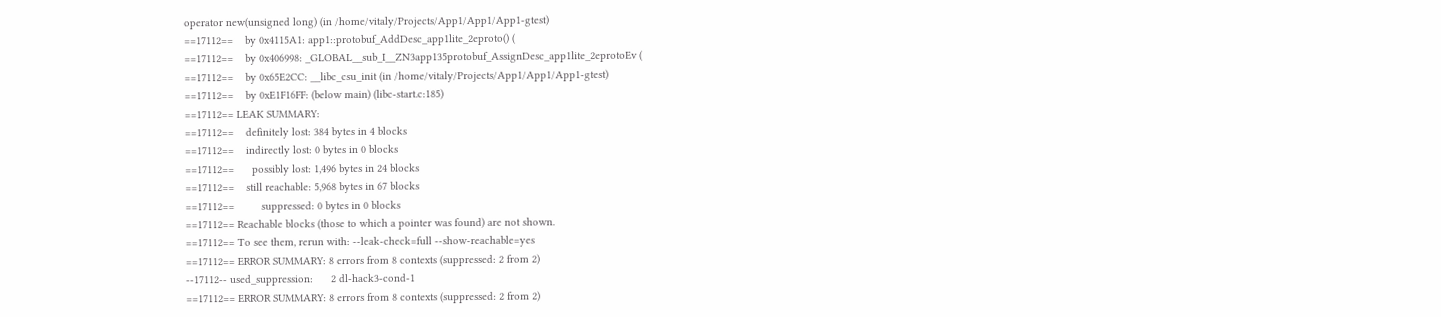operator new(unsigned long) (in /home/vitaly/Projects/App1/App1/App1-gtest)
==17112==    by 0x4115A1: app1::protobuf_AddDesc_app1lite_2eproto() (
==17112==    by 0x406998: _GLOBAL__sub_I__ZN3app135protobuf_AssignDesc_app1lite_2eprotoEv (
==17112==    by 0x65E2CC: __libc_csu_init (in /home/vitaly/Projects/App1/App1/App1-gtest)
==17112==    by 0xE1F16FF: (below main) (libc-start.c:185)
==17112== LEAK SUMMARY:
==17112==    definitely lost: 384 bytes in 4 blocks
==17112==    indirectly lost: 0 bytes in 0 blocks
==17112==      possibly lost: 1,496 bytes in 24 blocks
==17112==    still reachable: 5,968 bytes in 67 blocks
==17112==         suppressed: 0 bytes in 0 blocks
==17112== Reachable blocks (those to which a pointer was found) are not shown.
==17112== To see them, rerun with: --leak-check=full --show-reachable=yes
==17112== ERROR SUMMARY: 8 errors from 8 contexts (suppressed: 2 from 2)
--17112-- used_suppression:      2 dl-hack3-cond-1
==17112== ERROR SUMMARY: 8 errors from 8 contexts (suppressed: 2 from 2)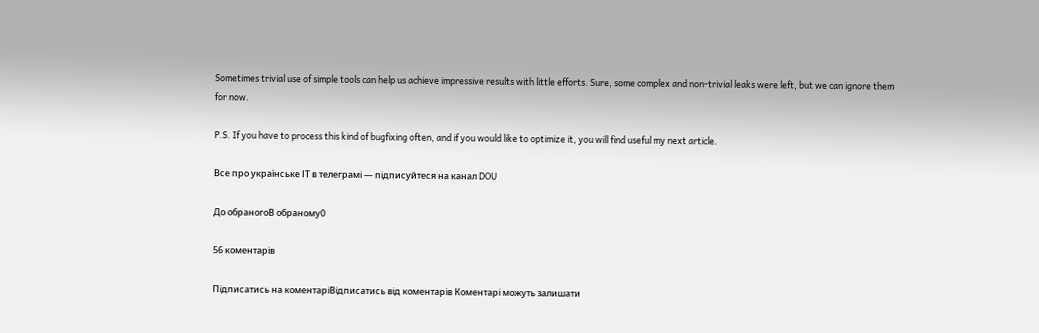Sometimes trivial use of simple tools can help us achieve impressive results with little efforts. Sure, some complex and non-trivial leaks were left, but we can ignore them for now.

P.S. If you have to process this kind of bugfixing often, and if you would like to optimize it, you will find useful my next article.

Все про українське ІТ в телеграмі — підписуйтеся на канал DOU

До обраногоВ обраному0

56 коментарів

Підписатись на коментаріВідписатись від коментарів Коментарі можуть залишати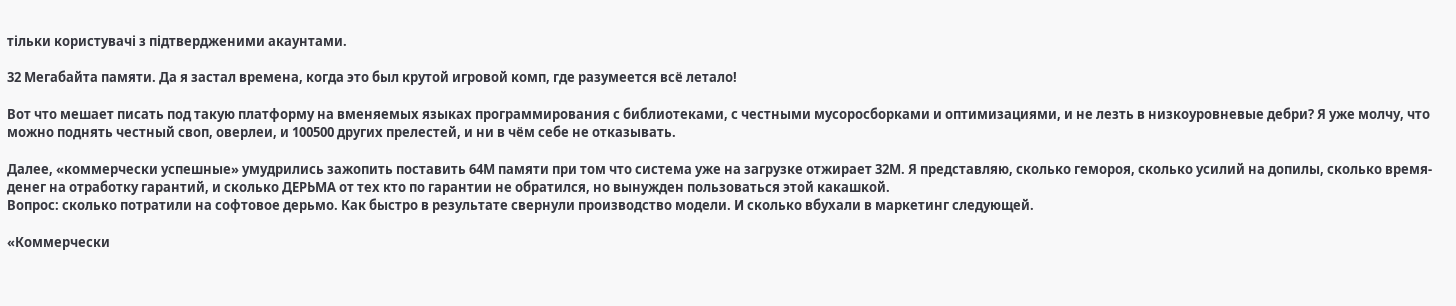тільки користувачі з підтвердженими акаунтами.

32 Мегабайта памяти. Да я застал времена, когда это был крутой игровой комп, где разумеется всё летало!

Вот что мешает писать под такую платформу на вменяемых языках программирования с библиотеками, с честными мусоросборками и оптимизациями, и не лезть в низкоуровневые дебри? Я уже молчу, что можно поднять честный своп, оверлеи, и 100500 других прелестей, и ни в чём себе не отказывать.

Далее, «коммерчески успешные» умудрились зажопить поставить 64М памяти при том что система уже на загрузке отжирает 32М. Я представляю, сколько гемороя, сколько усилий на допилы, сколько время-денег на отработку гарантий, и сколько ДЕРЬМА от тех кто по гарантии не обратился, но вынужден пользоваться этой какашкой.
Вопрос: сколько потратили на софтовое дерьмо. Как быстро в результате свернули производство модели. И сколько вбухали в маркетинг следующей.

«Коммерчески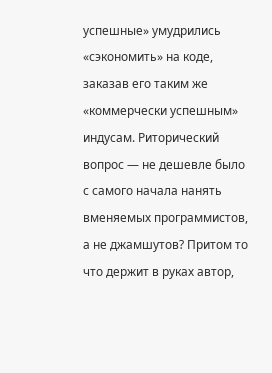успешные» умудрились «сэкономить» на коде, заказав его таким же «коммерчески успешным» индусам. Риторический вопрос — не дешевле было с самого начала нанять вменяемых программистов, а не джамшутов? Притом то что держит в руках автор,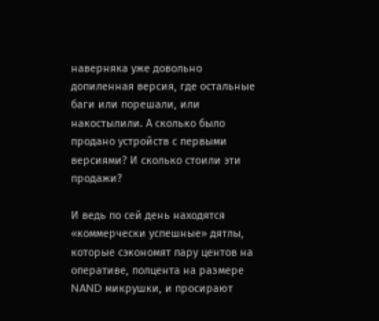наверняка уже довольно допиленная версия, где остальные баги или порешали, или накостылили. А сколько было продано устройств с первыми версиями? И сколько стоили эти продажи?

И ведь по сей день находятся «коммерчески успешные» дятлы, которые сэкономят пару центов на оперативе, полцента на размере NAND микрушки, и просирают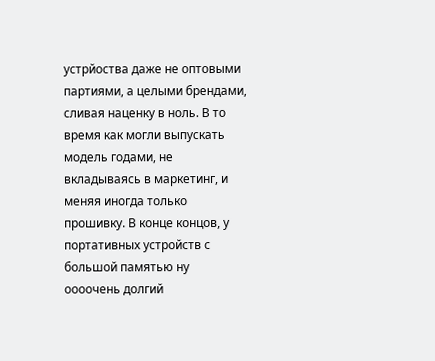устрйоства даже не оптовыми партиями, а целыми брендами, сливая наценку в ноль. В то время как могли выпускать модель годами, не вкладываясь в маркетинг, и меняя иногда только прошивку. В конце концов, у портативных устройств с большой памятью ну оооочень долгий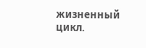жизненный цикл.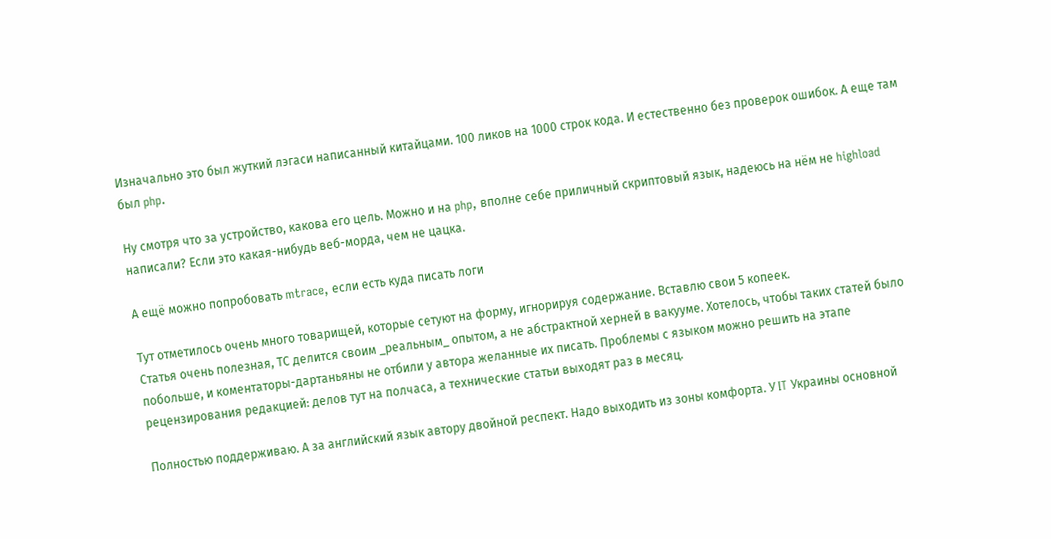Изначально это был жуткий лэгаси написанный китайцами. 100 ликов на 1000 строк кода. И естественно без проверок ошибок. А еще там был php.

Ну смотря что за устройство, какова его цель. Можно и на php, вполне себе приличный скриптовый язык, надеюсь на нём не highload написали? Если это какая-нибудь веб-морда, чем не цацка.

А ещё можно попробовать mtrace, если есть куда писать логи

Тут отметилось очень много товарищей, которые сетуют на форму, игнорируя содержание. Вставлю свои 5 копеек.
Статья очень полезная, ТС делится своим _реальным_ опытом, а не абстрактной херней в вакууме. Хотелось, чтобы таких статей было побольше, и коментаторы-дартаньяны не отбили у автора желанные их писать. Проблемы с языком можно решить на этапе рецензирования редакцией: делов тут на полчаса, а технические статьи выходят раз в месяц.

Полностью поддерживаю. А за английский язык автору двойной респект. Надо выходить из зоны комфорта. У IT Украины основной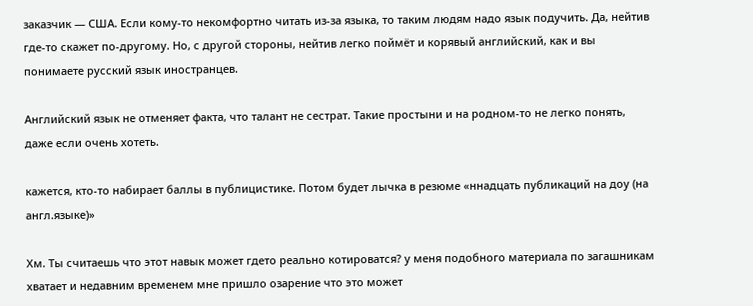заказчик — США. Если кому-то некомфортно читать из-за языка, то таким людям надо язык подучить. Да, нейтив где-то скажет по-другому. Но, с другой стороны, нейтив легко поймёт и корявый английский, как и вы понимаете русский язык иностранцев.

Английский язык не отменяет факта, что талант не сестрат. Такие простыни и на родном-то не легко понять, даже если очень хотеть.

кажется, кто-то набирает баллы в публицистике. Потом будет лычка в резюме «ннадцать публикаций на доу (на англ.языке)»

Хм. Ты считаешь что этот навык может гдето реально котироватся? у меня подобного материала по загашникам хватает и недавним временем мне пришло озарение что это может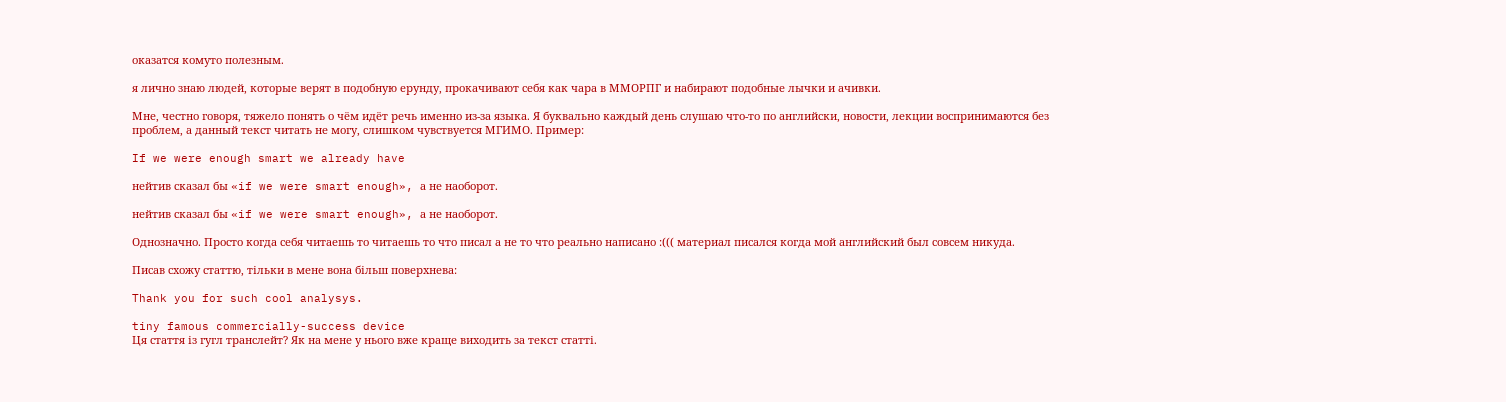оказатся комуто полезным.

я лично знаю людей, которые верят в подобную ерунду, прокачивают себя как чара в ММОРПГ и набирают подобные лычки и ачивки.

Мне, честно говоря, тяжело понять о чём идёт речь именно из-за языка. Я буквально каждый день слушаю что-то по английски, новости, лекции воспринимаются без проблем, а данный текст читать не могу, слишком чувствуется МГИМО. Пример:

If we were enough smart we already have

нейтив сказал бы «if we were smart enough», а не наоборот.

нейтив сказал бы «if we were smart enough», а не наоборот.

Однозначно. Просто когда себя читаешь то читаешь то что писал а не то что реально написано :((( материал писался когда мой английский был совсем никуда.

Писав схожу статтю, тільки в мене вона більш поверхнева:

Thank you for such cool analysys.

tiny famous commercially-success device
Ця стаття із гугл транслейт? Як на мене у нього вже краще виходить за текст статті.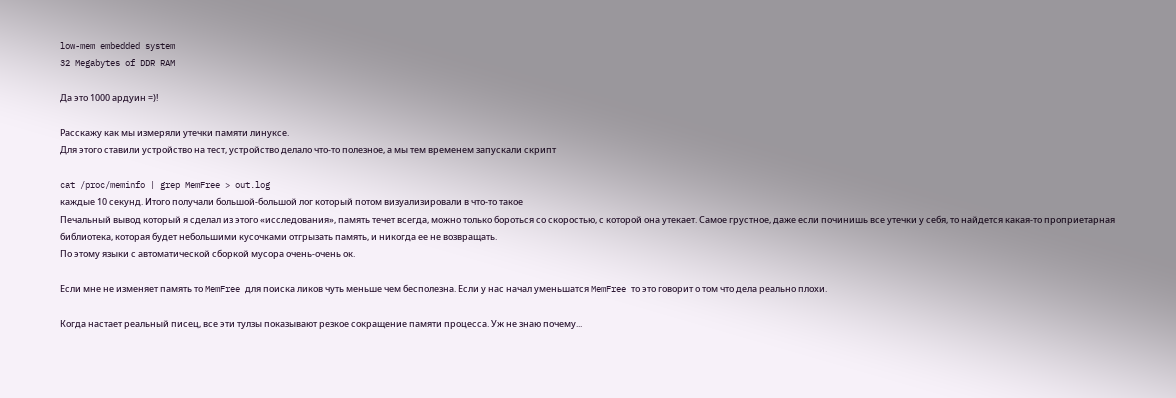low-mem embedded system
32 Megabytes of DDR RAM

Да это 1000 ардуин =)!

Расскажу как мы измеряли утечки памяти линуксе.
Для этого ставили устройство на тест, устройство делало что-то полезное, а мы тем временем запускали скрипт

cat /proc/meminfo | grep MemFree > out.log
каждые 10 секунд. Итого получали большой-большой лог который потом визуализировали в что-то такое
Печальный вывод который я сделал из этого «исследования», память течет всегда, можно только бороться со скоростью, с которой она утекает. Самое грустное, даже если починишь все утечки у себя, то найдется какая-то проприетарная библиотека, которая будет небольшими кусочками отгрызать память, и никогда ее не возвращать.
По этому языки с автоматической сборкой мусора очень-очень ок.

Если мне не изменяет память то MemFree для поиска ликов чуть меньше чем бесполезна. Если у нас начал уменьшатся MemFree то это говорит о том что дела реально плохи.

Когда настает реальный писец, все эти тулзы показывают резкое сокращение памяти процесса. Уж не знаю почему...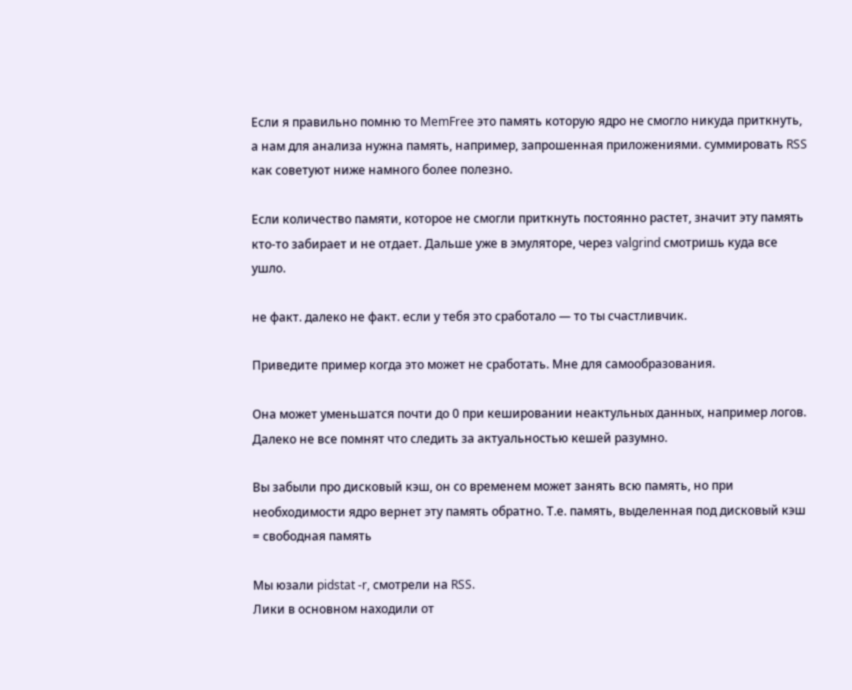Если я правильно помню то MemFree это память которую ядро не смогло никуда приткнуть, а нам для анализа нужна память, например, запрошенная приложениями. суммировать RSS как советуют ниже намного более полезно.

Если количество памяти, которое не смогли приткнуть постоянно растет, значит эту память кто-то забирает и не отдает. Дальше уже в эмуляторе, через valgrind смотришь куда все ушло.

не факт. далеко не факт. если у тебя это сработало — то ты счастливчик.

Приведите пример когда это может не сработать. Мне для самообразования.

Она может уменьшатся почти до 0 при кешировании неактульных данных, например логов. Далеко не все помнят что следить за актуальностью кешей разумно.

Вы забыли про дисковый кэш, он со временем может занять всю память, но при необходимости ядро вернет эту память обратно. Т.е. память, выделенная под дисковый кэш = свободная память

Мы юзали pidstat -r, смотрели на RSS.
Лики в основном находили от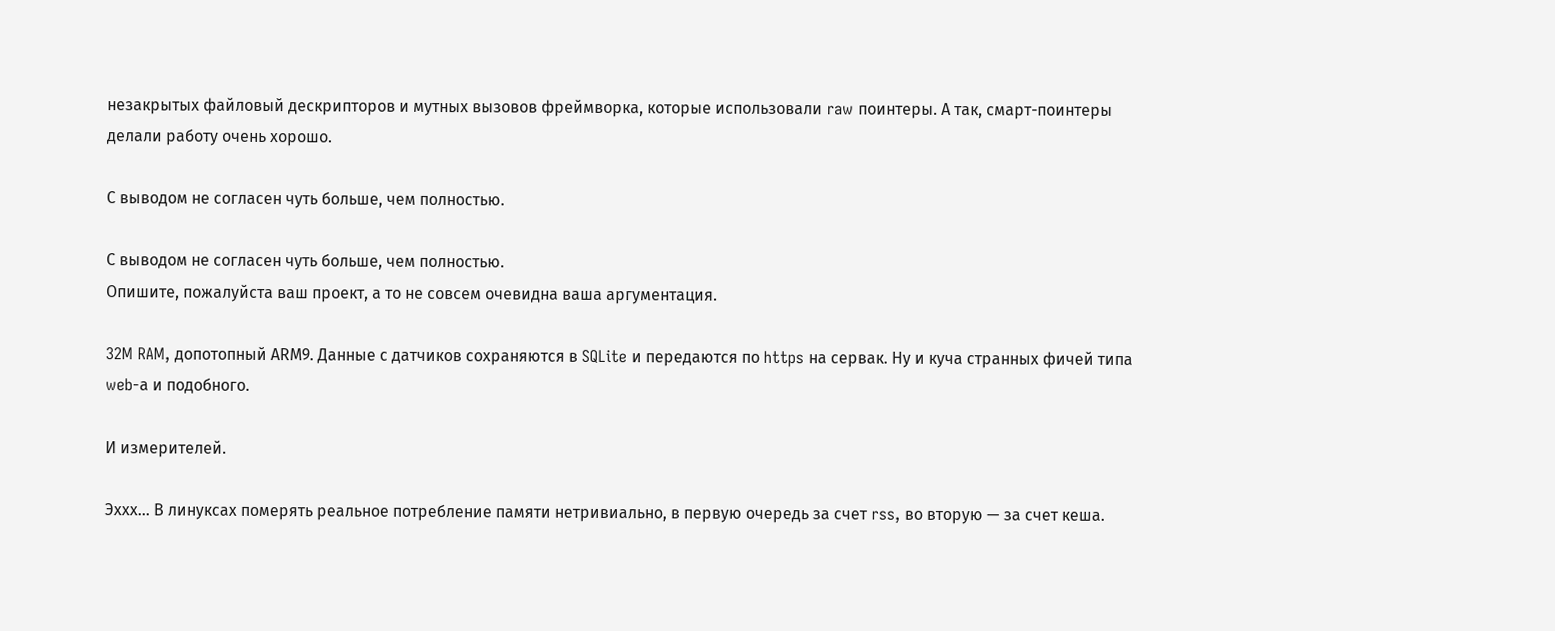незакрытых файловый дескрипторов и мутных вызовов фреймворка, которые использовали raw поинтеры. А так, смарт-поинтеры делали работу очень хорошо.

С выводом не согласен чуть больше, чем полностью.

С выводом не согласен чуть больше, чем полностью.
Опишите, пожалуйста ваш проект, а то не совсем очевидна ваша аргументация.

32M RAM, допотопный АRМ9. Данные с датчиков сохраняются в SQLite и передаются по https на сервак. Ну и куча странных фичей типа web-а и подобного.

И измерителей.

Эххх... В линуксах померять реальное потребление памяти нетривиально, в первую очередь за счет rss, во вторую — за счет кеша.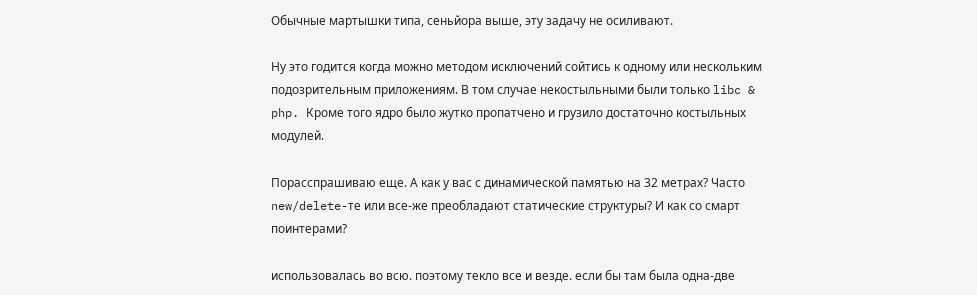Обычные мартышки типа, сеньйора выше, эту задачу не осиливают.

Ну это годится когда можно методом исключений сойтись к одному или нескольким подозрительным приложениям. В том случае некостыльными были только libc & php. Кроме того ядро было жутко пропатчено и грузило достаточно костыльных модулей.

Порасспрашиваю еще. А как у вас с динамической памятью на 32 метрах? Часто new/delete-те или все-же преобладают статические структуры? И как со смарт поинтерами?

использовалась во всю. поэтому текло все и везде. если бы там была одна-две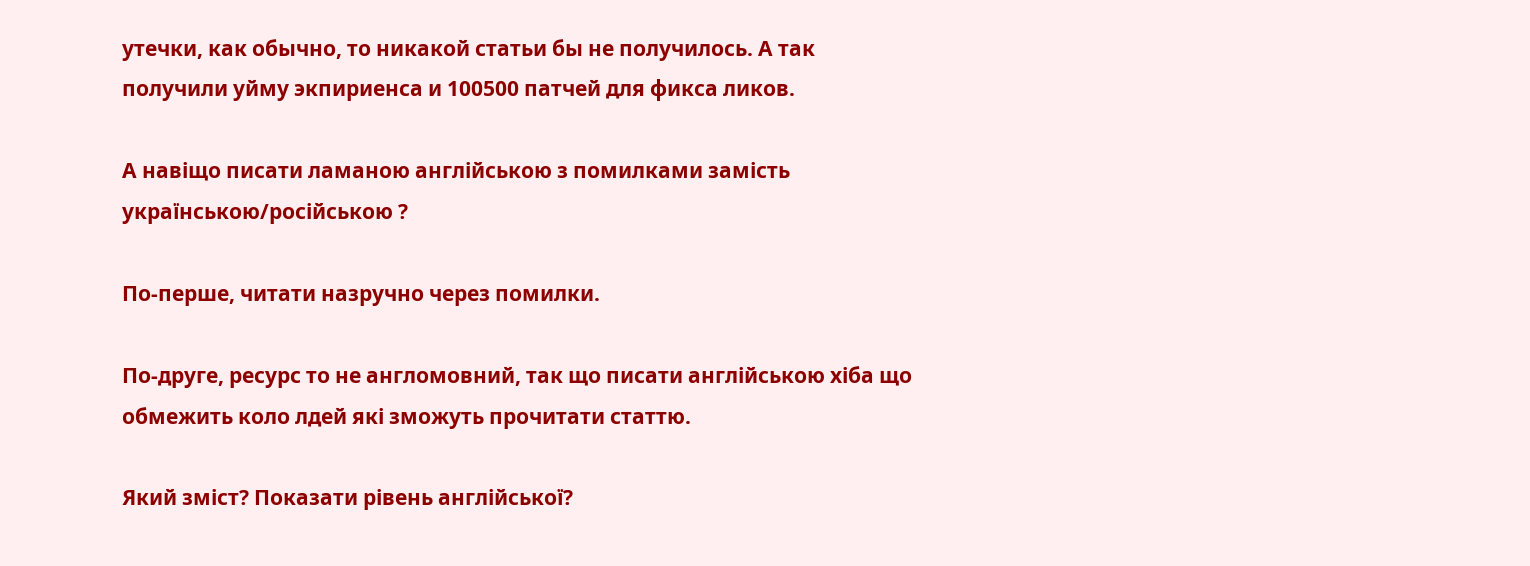утечки, как обычно, то никакой статьи бы не получилось. А так получили уйму экпириенса и 100500 патчей для фикса ликов.

А навіщо писати ламаною англійською з помилками замість українською/російською ?

По-перше, читати назручно через помилки.

По-друге, ресурс то не англомовний, так що писати англійською хіба що обмежить коло лдей які зможуть прочитати статтю.

Який зміст? Показати рівень англійської?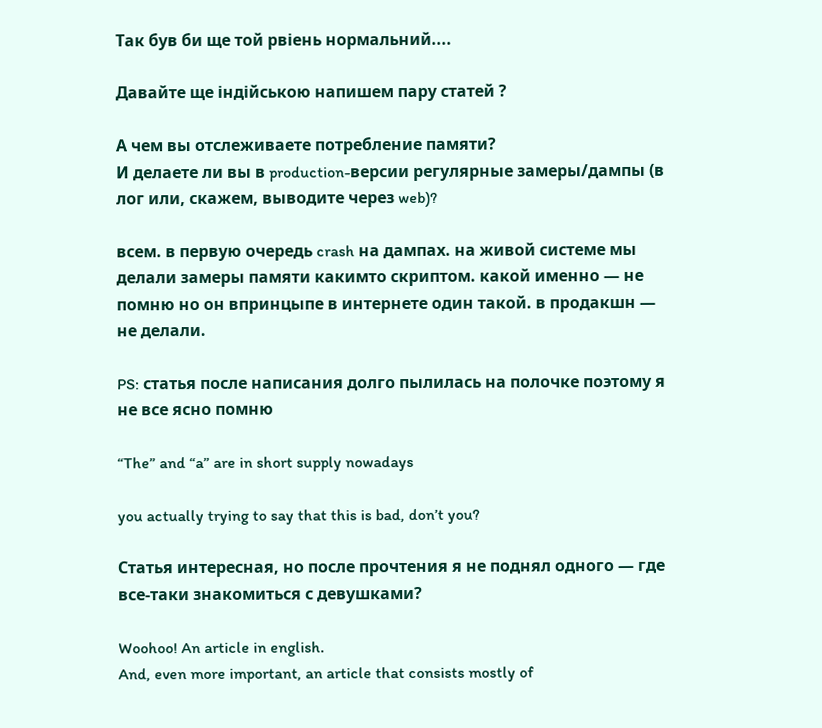Так був би ще той рвіень нормальний....

Давайте ще індійською напишем пару статей ?

А чем вы отслеживаете потребление памяти?
И делаете ли вы в production-версии регулярные замеры/дампы (в лог или, скажем, выводите через web)?

всем. в первую очередь crash на дампах. на живой системе мы делали замеры памяти какимто скриптом. какой именно — не помню но он впринцыпе в интернете один такой. в продакшн — не делали.

PS: статья после написания долго пылилась на полочке поэтому я не все ясно помню

“The” and “a” are in short supply nowadays

you actually trying to say that this is bad, don’t you?

Статья интересная, но после прочтения я не поднял одного — где все-таки знакомиться с девушками?

Woohoo! An article in english.
And, even more important, an article that consists mostly of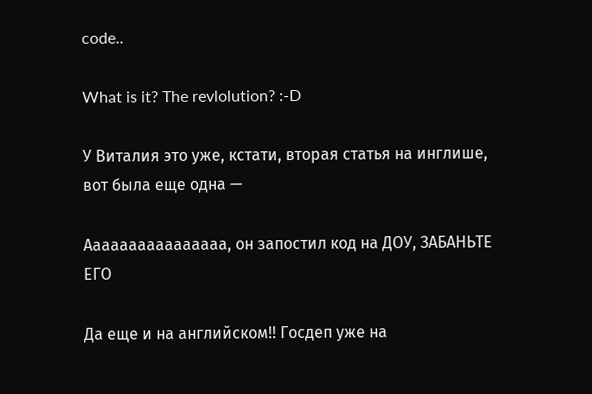code..

What is it? The revlolution? :-D

У Виталия это уже, кстати, вторая статья на инглише, вот была еще одна —

Аааааааааааааааа, он запостил код на ДОУ, ЗАБАНЬТЕ ЕГО

Да еще и на английском!! Госдеп уже на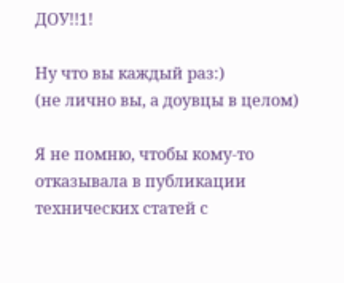ДОУ!!1!

Ну что вы каждый раз:)
(не лично вы, а доувцы в целом)

Я не помню, чтобы кому-то отказывала в публикации технических статей с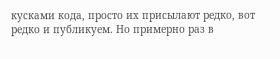кусками кода, просто их присылают редко, вот редко и публикуем. Но примерно раз в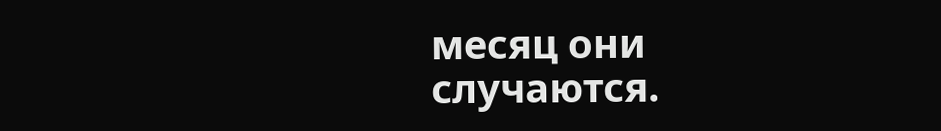месяц они случаются.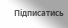Підписатись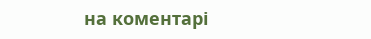на коментарі